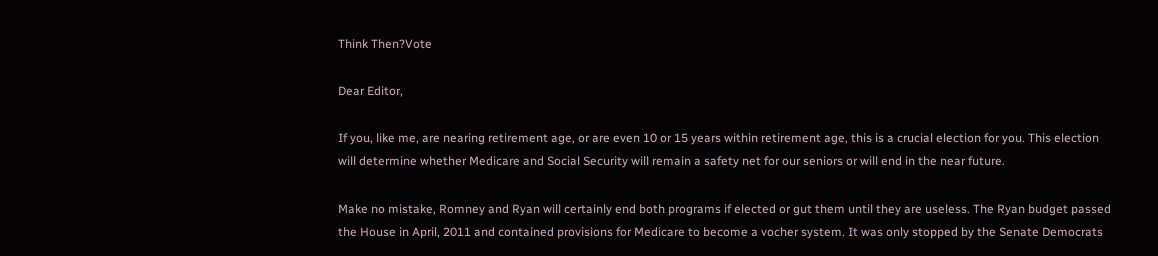Think Then?Vote

Dear Editor,

If you, like me, are nearing retirement age, or are even 10 or 15 years within retirement age, this is a crucial election for you. This election will determine whether Medicare and Social Security will remain a safety net for our seniors or will end in the near future.

Make no mistake, Romney and Ryan will certainly end both programs if elected or gut them until they are useless. The Ryan budget passed the House in April, 2011 and contained provisions for Medicare to become a vocher system. It was only stopped by the Senate Democrats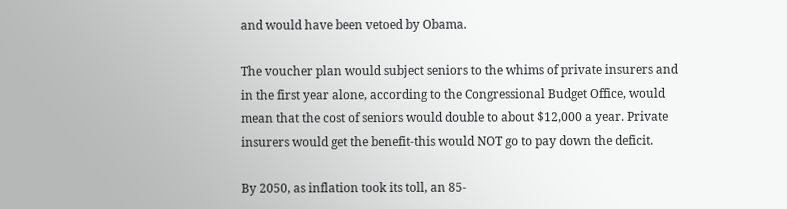and would have been vetoed by Obama.

The voucher plan would subject seniors to the whims of private insurers and in the first year alone, according to the Congressional Budget Office, would mean that the cost of seniors would double to about $12,000 a year. Private insurers would get the benefit-this would NOT go to pay down the deficit.

By 2050, as inflation took its toll, an 85-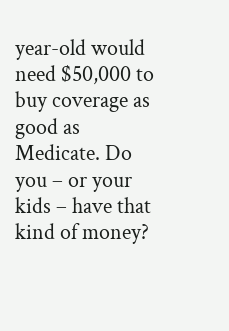year-old would need $50,000 to buy coverage as good as Medicate. Do you – or your kids – have that kind of money?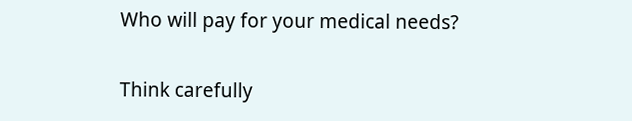Who will pay for your medical needs?

Think carefully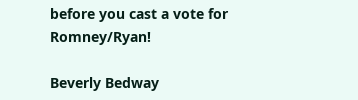before you cast a vote for Romney/Ryan!

Beverly Bedway